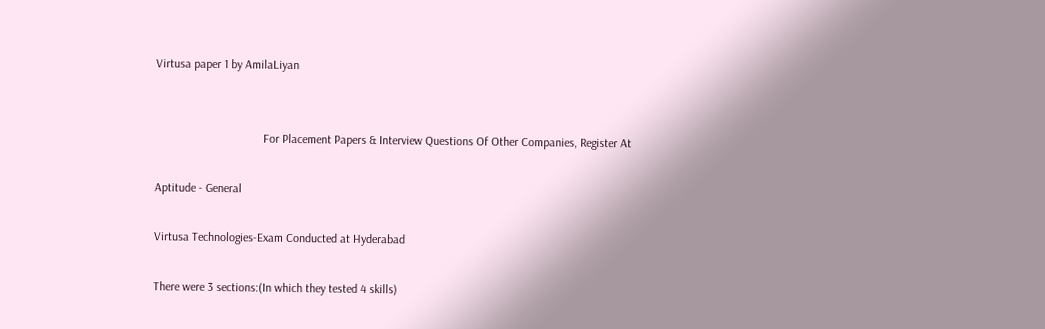Virtusa paper 1 by AmilaLiyan


                                    For Placement Papers & Interview Questions Of Other Companies, Register At

Aptitude - General

Virtusa Technologies-Exam Conducted at Hyderabad

There were 3 sections:(In which they tested 4 skills)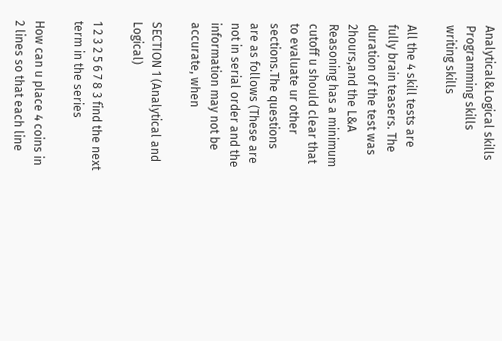Analytical&Logical skills
Programming skills
writing skills

All the 4 skill tests are fully brain teasers. The duration of the test was 2hours,and the L&A
Reasoning has a minimum cutoff u should clear that to evaluate ur other sections.The questions
are as follows (These are not in serial order and the information may not be accurate, when

SECTION 1 (Analytical and Logical)

1 2 3 2 5 6 7 8 3 find the next term in the series

How can u place 4 coins in 2 lines so that each line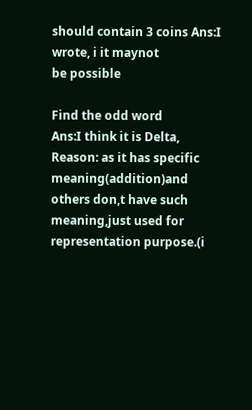should contain 3 coins Ans:I wrote, i it maynot
be possible

Find the odd word
Ans:I think it is Delta, Reason: as it has specific meaning(addition)and others don,t have such
meaning,just used for representation purpose.(i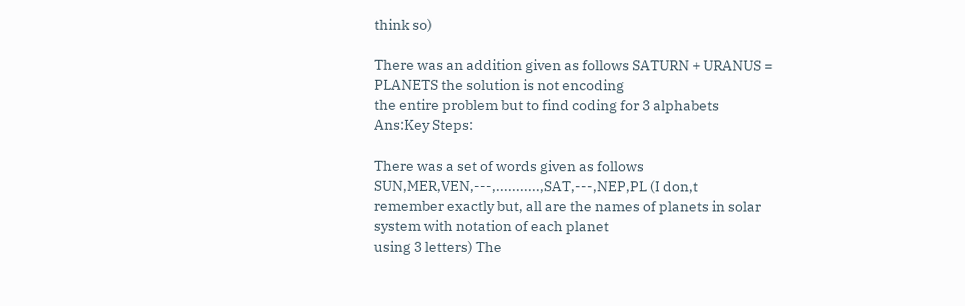think so)

There was an addition given as follows SATURN + URANUS = PLANETS the solution is not encoding
the entire problem but to find coding for 3 alphabets Ans:Key Steps:

There was a set of words given as follows SUN,MER,VEN,---,...........,SAT,---,NEP,PL (I don,t
remember exactly but, all are the names of planets in solar system with notation of each planet
using 3 letters) The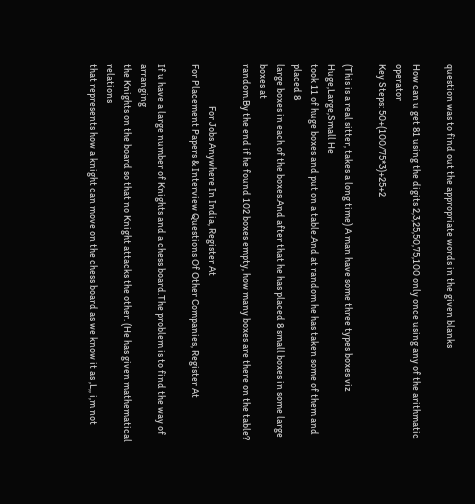question was to find out the appropriate words in the given blanks

How can u get 81 using the digits 2,3,25,50,75,100 only once using any of the arithmatic operator
Key Steps: 50+(100/75*3)+25+2

(This is a real sitter, takes a long time) A man have some three types boxes viz Huge,Large,Small He
took 11 of huge boxes and put on a table.And at random he has taken some of them and placed 8
large boxes in each of the boxes.And after that he has placed 8 small boxes in some large boxes at
random.By the end if he found 102 boxes empty, how many boxes are there on the table?

                     For Jobs Anywhere In India, Register At
For Placement Papers & Interview Questions Of Other Companies, Register At

If u have a large number of Knights and a chess board.The problem is to find the way of arranging
the Knights on the board so that no Knight attacks the other. (He has given mathematical relations
that represents how a knight can move on the chess board as we know it as ,L,, i,m not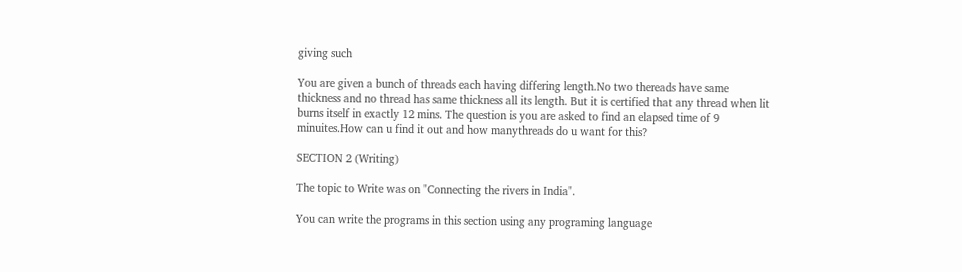giving such

You are given a bunch of threads each having differing length.No two thereads have same
thickness and no thread has same thickness all its length. But it is certified that any thread when lit
burns itself in exactly 12 mins. The question is you are asked to find an elapsed time of 9
minuites.How can u find it out and how manythreads do u want for this?

SECTION 2 (Writing)

The topic to Write was on "Connecting the rivers in India".

You can write the programs in this section using any programing language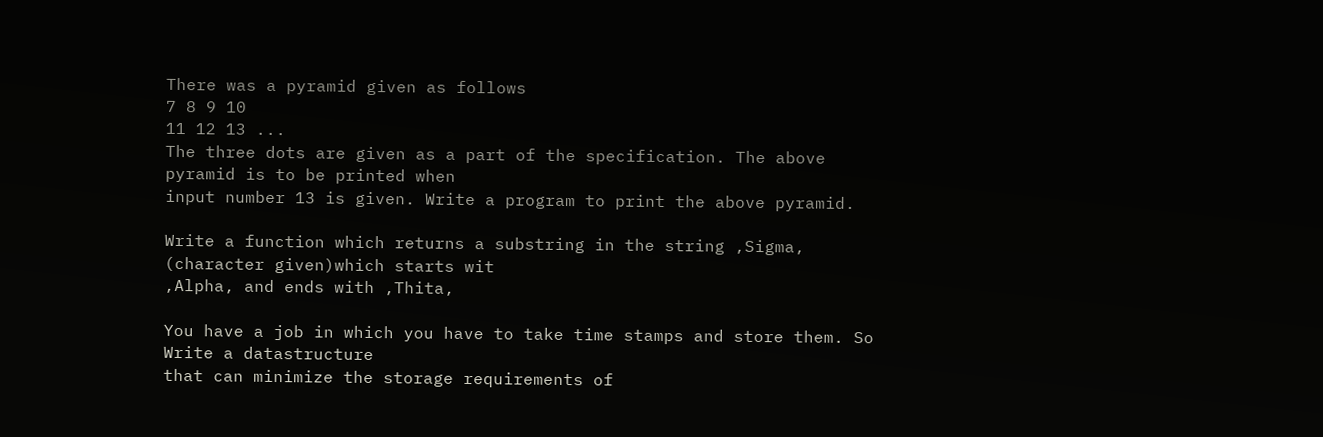There was a pyramid given as follows
7 8 9 10
11 12 13 ...
The three dots are given as a part of the specification. The above pyramid is to be printed when
input number 13 is given. Write a program to print the above pyramid.

Write a function which returns a substring in the string ,Sigma, (character given)which starts wit
,Alpha, and ends with ,Thita,

You have a job in which you have to take time stamps and store them. So Write a datastructure
that can minimize the storage requirements of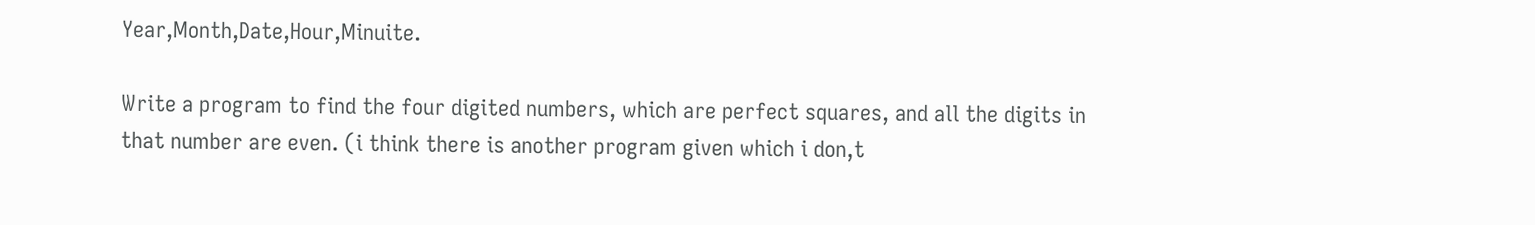Year,Month,Date,Hour,Minuite.

Write a program to find the four digited numbers, which are perfect squares, and all the digits in
that number are even. (i think there is another program given which i don,t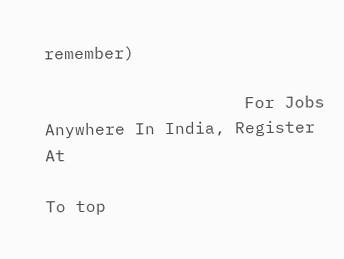remember)

                    For Jobs Anywhere In India, Register At

To top